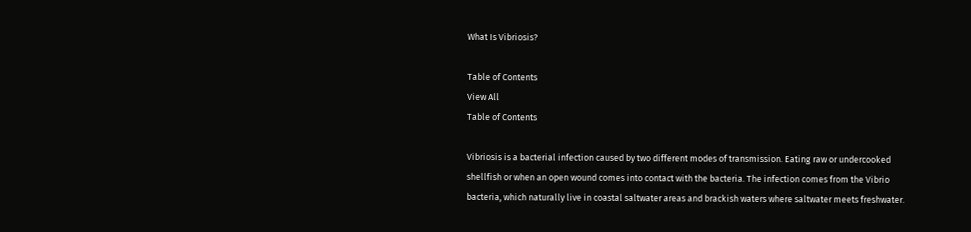What Is Vibriosis?

Table of Contents
View All
Table of Contents

Vibriosis is a bacterial infection caused by two different modes of transmission. Eating raw or undercooked shellfish or when an open wound comes into contact with the bacteria. The infection comes from the Vibrio bacteria, which naturally live in coastal saltwater areas and brackish waters where saltwater meets freshwater.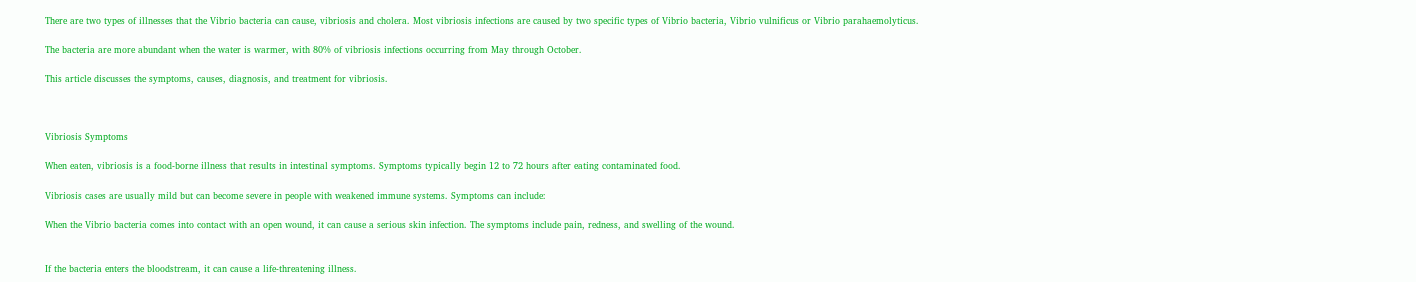There are two types of illnesses that the Vibrio bacteria can cause, vibriosis and cholera. Most vibriosis infections are caused by two specific types of Vibrio bacteria, Vibrio vulnificus or Vibrio parahaemolyticus.

The bacteria are more abundant when the water is warmer, with 80% of vibriosis infections occurring from May through October.

This article discusses the symptoms, causes, diagnosis, and treatment for vibriosis.



Vibriosis Symptoms

When eaten, vibriosis is a food-borne illness that results in intestinal symptoms. Symptoms typically begin 12 to 72 hours after eating contaminated food.

Vibriosis cases are usually mild but can become severe in people with weakened immune systems. Symptoms can include:

When the Vibrio bacteria comes into contact with an open wound, it can cause a serious skin infection. The symptoms include pain, redness, and swelling of the wound.


If the bacteria enters the bloodstream, it can cause a life-threatening illness.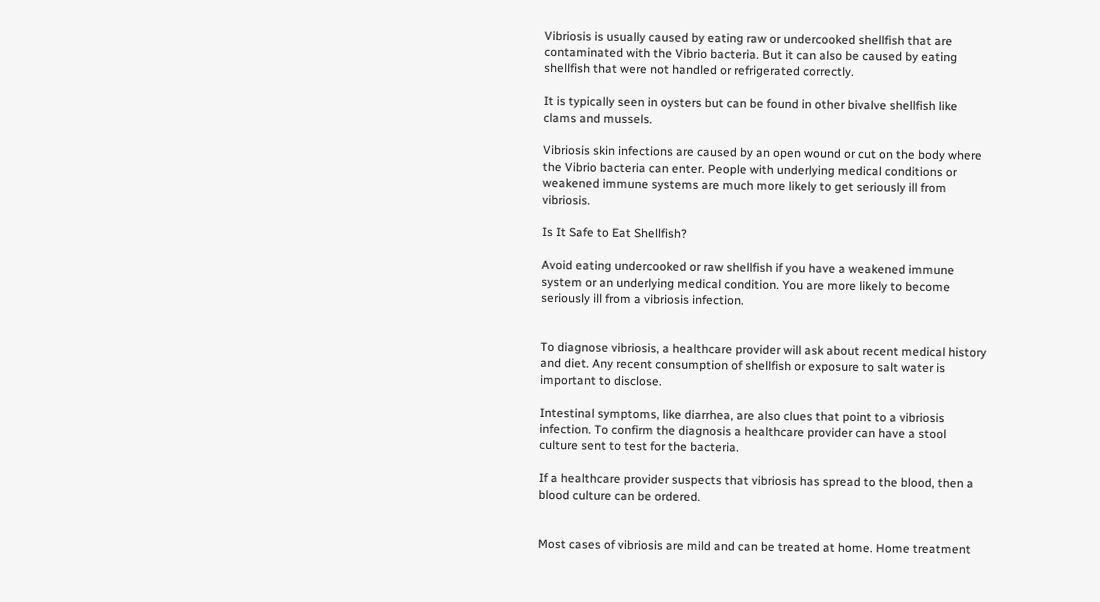Vibriosis is usually caused by eating raw or undercooked shellfish that are contaminated with the Vibrio bacteria. But it can also be caused by eating shellfish that were not handled or refrigerated correctly.

It is typically seen in oysters but can be found in other bivalve shellfish like clams and mussels.

Vibriosis skin infections are caused by an open wound or cut on the body where the Vibrio bacteria can enter. People with underlying medical conditions or weakened immune systems are much more likely to get seriously ill from vibriosis.

Is It Safe to Eat Shellfish?

Avoid eating undercooked or raw shellfish if you have a weakened immune system or an underlying medical condition. You are more likely to become seriously ill from a vibriosis infection.


To diagnose vibriosis, a healthcare provider will ask about recent medical history and diet. Any recent consumption of shellfish or exposure to salt water is important to disclose.

Intestinal symptoms, like diarrhea, are also clues that point to a vibriosis infection. To confirm the diagnosis a healthcare provider can have a stool culture sent to test for the bacteria.

If a healthcare provider suspects that vibriosis has spread to the blood, then a blood culture can be ordered.


Most cases of vibriosis are mild and can be treated at home. Home treatment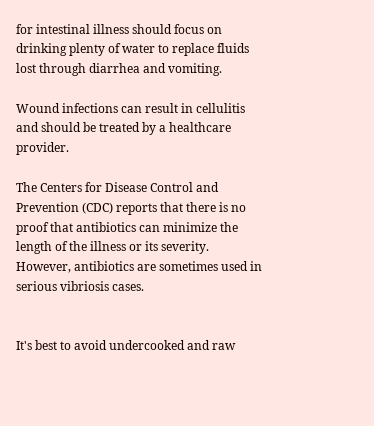for intestinal illness should focus on drinking plenty of water to replace fluids lost through diarrhea and vomiting.

Wound infections can result in cellulitis and should be treated by a healthcare provider.

The Centers for Disease Control and Prevention (CDC) reports that there is no proof that antibiotics can minimize the length of the illness or its severity. However, antibiotics are sometimes used in serious vibriosis cases.


It's best to avoid undercooked and raw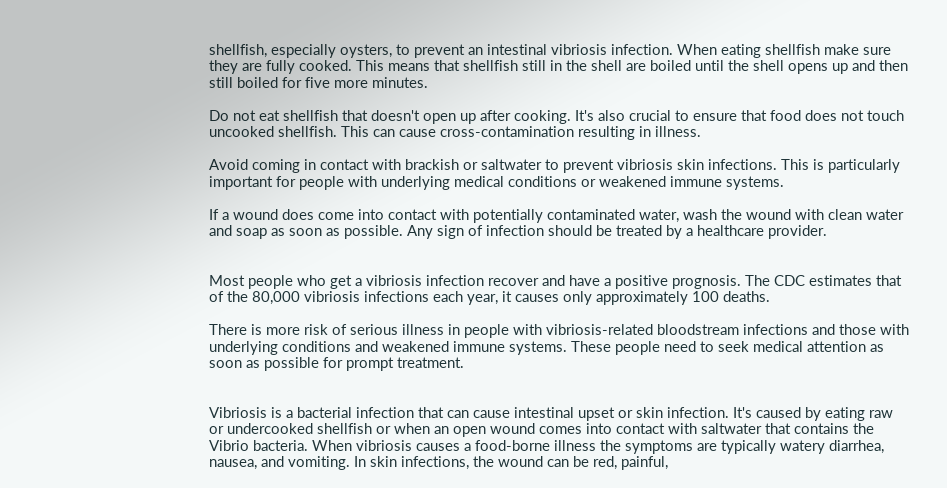shellfish, especially oysters, to prevent an intestinal vibriosis infection. When eating shellfish make sure they are fully cooked. This means that shellfish still in the shell are boiled until the shell opens up and then still boiled for five more minutes.

Do not eat shellfish that doesn't open up after cooking. It's also crucial to ensure that food does not touch uncooked shellfish. This can cause cross-contamination resulting in illness.

Avoid coming in contact with brackish or saltwater to prevent vibriosis skin infections. This is particularly important for people with underlying medical conditions or weakened immune systems.

If a wound does come into contact with potentially contaminated water, wash the wound with clean water and soap as soon as possible. Any sign of infection should be treated by a healthcare provider.


Most people who get a vibriosis infection recover and have a positive prognosis. The CDC estimates that of the 80,000 vibriosis infections each year, it causes only approximately 100 deaths.

There is more risk of serious illness in people with vibriosis-related bloodstream infections and those with underlying conditions and weakened immune systems. These people need to seek medical attention as soon as possible for prompt treatment.


Vibriosis is a bacterial infection that can cause intestinal upset or skin infection. It's caused by eating raw or undercooked shellfish or when an open wound comes into contact with saltwater that contains the Vibrio bacteria. When vibriosis causes a food-borne illness the symptoms are typically watery diarrhea, nausea, and vomiting. In skin infections, the wound can be red, painful,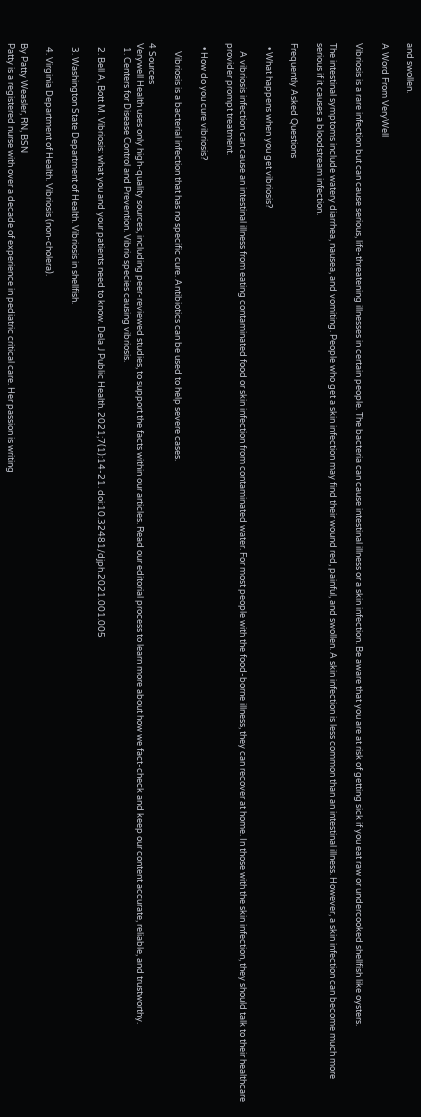and swollen.

A Word From VeryWell

Vibriosis is a rare infection but can cause serious, life-threatening illnesses in certain people. The bacteria can cause intestinal illness or a skin infection. Be aware that you are at risk of getting sick if you eat raw or undercooked shellfish like oysters.

The intestinal symptoms include watery diarrhea, nausea, and vomiting. People who get a skin infection may find their wound red, painful, and swollen. A skin infection is less common than an intestinal illness. However, a skin infection can become much more serious if it causes a bloodstream infection.

Frequently Asked Questions

  • What happens when you get vibriosis?

    A vibriosis infection can cause an intestinal illness from eating contaminated food or skin infection from contaminated water. For most people with the food-borne illness, they can recover at home. In those with the skin infection, they should talk to their healthcare provider prompt treatment.

  • How do you cure vibriosis?

    Vibriosis is a bacterial infection that has no specific cure. Antibiotics can be used to help severe cases.

4 Sources
Verywell Health uses only high-quality sources, including peer-reviewed studies, to support the facts within our articles. Read our editorial process to learn more about how we fact-check and keep our content accurate, reliable, and trustworthy.
  1. Centers for Disease Control and Prevention. Vibrio species causing vibriosis.

  2. Bell A, Bott M. Vibriosis: what you and your patients need to know. Dela J Public Health. 2021;7(1):14-21. doi:10.32481/djph.2021.001.005

  3. Washington State Department of Health. Vibriosis in shellfish.

  4. Virginia Department of Health. Vibriosis (non-cholera).

By Patty Weasler, RN, BSN
Patty is a registered nurse with over a decade of experience in pediatric critical care. Her passion is writing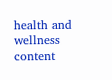health and wellness content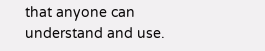that anyone can understand and use.